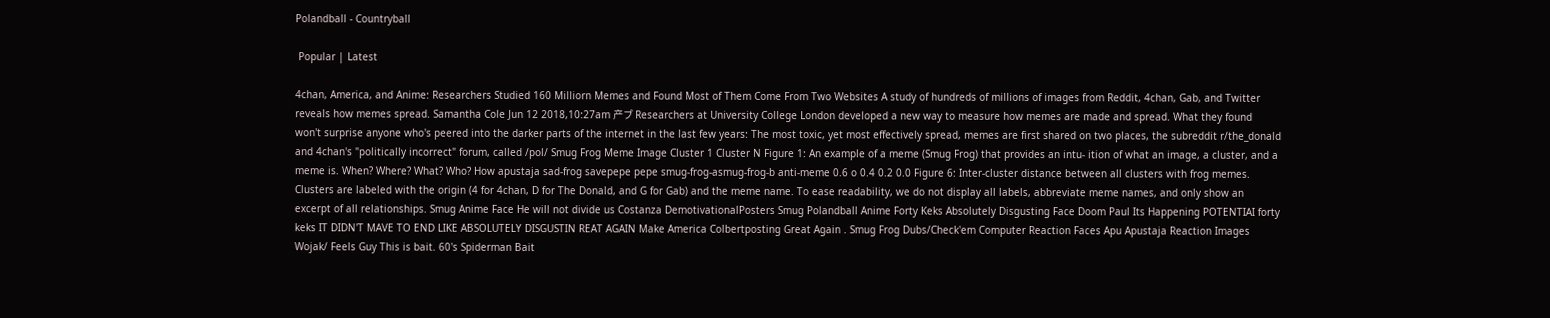Polandball - Countryball

 Popular | Latest

4chan, America, and Anime: Researchers Studied 160 Milliorn Memes and Found Most of Them Come From Two Websites A study of hundreds of millions of images from Reddit, 4chan, Gab, and Twitter reveals how memes spread. Samantha Cole Jun 12 2018,10:27am 产ブ Researchers at University College London developed a new way to measure how memes are made and spread. What they found won't surprise anyone who's peered into the darker parts of the internet in the last few years: The most toxic, yet most effectively spread, memes are first shared on two places, the subreddit r/the_donald and 4chan's "politically incorrect" forum, called /pol/ Smug Frog Meme Image Cluster 1 Cluster N Figure 1: An example of a meme (Smug Frog) that provides an intu- ition of what an image, a cluster, and a meme is. When? Where? What? Who? How apustaja sad-frog savepepe pepe smug-frog-asmug-frog-b anti-meme 0.6 o 0.4 0.2 0.0 Figure 6: Inter-cluster distance between all clusters with frog memes. Clusters are labeled with the origin (4 for 4chan, D for The Donald, and G for Gab) and the meme name. To ease readability, we do not display all labels, abbreviate meme names, and only show an excerpt of all relationships. Smug Anime Face He will not divide us Costanza DemotivationalPosters Smug Polandball Anime Forty Keks Absolutely Disgusting Face Doom Paul Its Happening POTENTIAI forty keks IT DIDN'T MAVE TO END LIKE ABSOLUTELY DISGUSTIN REAT AGAIN Make America Colbertposting Great Again . Smug Frog Dubs/Check'em Computer Reaction Faces Apu Apustaja Reaction Images Wojak/ Feels Guy This is bait. 60's Spiderman Bait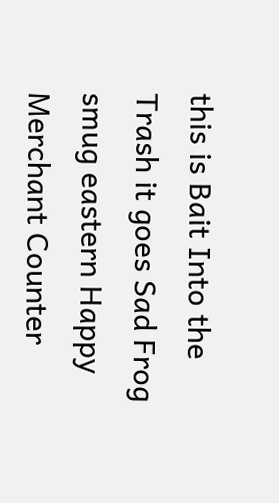this is Bait Into the Trash it goes Sad Frog smug eastern Happy Merchant Counter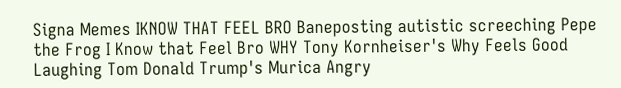Signa Memes IKNOW THAT FEEL BRO Baneposting autistic screeching Pepe the Frog I Know that Feel Bro WHY Tony Kornheiser's Why Feels Good Laughing Tom Donald Trump's Murica Angry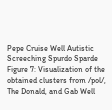Pepe Cruise Well Autistic Screeching Spurdo Sparde Figure 7: Visualization of the obtained clusters from /pol/, The Donald, and Gab Well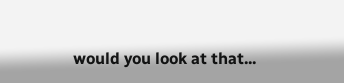would you look at that...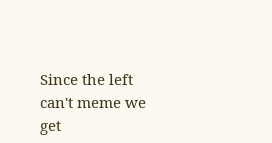Since the left can't meme we get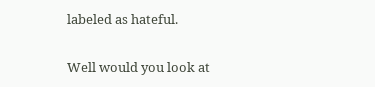labeled as hateful.

Well would you look at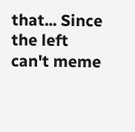that... Since the left can't meme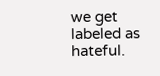we get labeled as hateful.